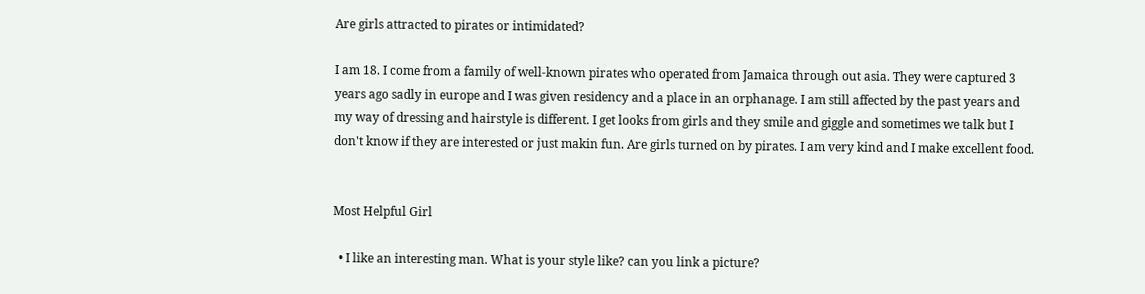Are girls attracted to pirates or intimidated?

I am 18. I come from a family of well-known pirates who operated from Jamaica through out asia. They were captured 3 years ago sadly in europe and I was given residency and a place in an orphanage. I am still affected by the past years and my way of dressing and hairstyle is different. I get looks from girls and they smile and giggle and sometimes we talk but I don't know if they are interested or just makin fun. Are girls turned on by pirates. I am very kind and I make excellent food.


Most Helpful Girl

  • I like an interesting man. What is your style like? can you link a picture?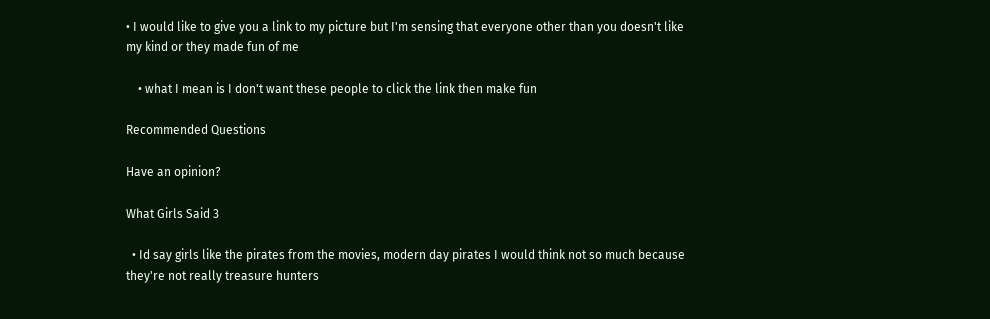• I would like to give you a link to my picture but I'm sensing that everyone other than you doesn't like my kind or they made fun of me

    • what I mean is I don't want these people to click the link then make fun

Recommended Questions

Have an opinion?

What Girls Said 3

  • Id say girls like the pirates from the movies, modern day pirates I would think not so much because they're not really treasure hunters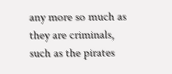any more so much as they are criminals, such as the pirates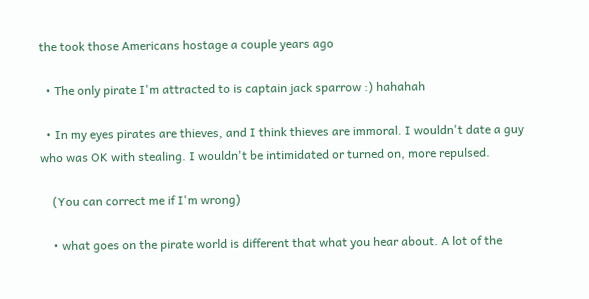the took those Americans hostage a couple years ago

  • The only pirate I'm attracted to is captain jack sparrow :) hahahah

  • In my eyes pirates are thieves, and I think thieves are immoral. I wouldn't date a guy who was OK with stealing. I wouldn't be intimidated or turned on, more repulsed.

    (You can correct me if I'm wrong)

    • what goes on the pirate world is different that what you hear about. A lot of the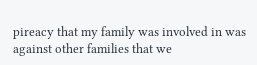pireacy that my family was involved in was against other families that we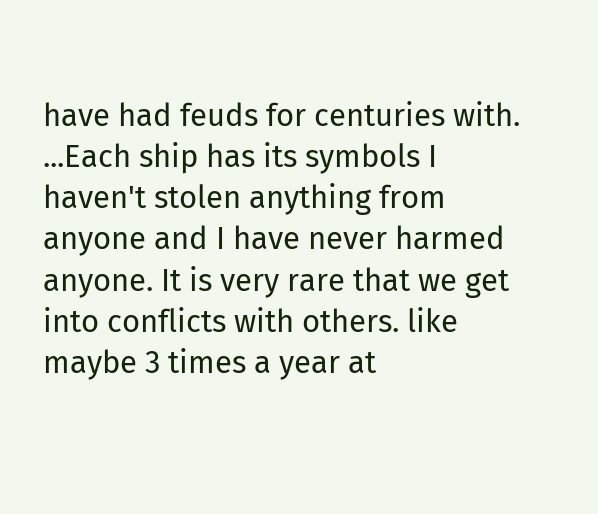have had feuds for centuries with. ...Each ship has its symbols I haven't stolen anything from anyone and I have never harmed anyone. It is very rare that we get into conflicts with others. like maybe 3 times a year at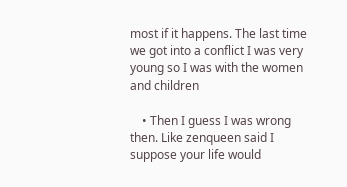most if it happens. The last time we got into a conflict I was very young so I was with the women and children

    • Then I guess I was wrong then. Like zenqueen said I suppose your life would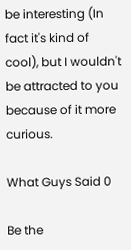be interesting (In fact it's kind of cool), but I wouldn't be attracted to you because of it more curious.

What Guys Said 0

Be the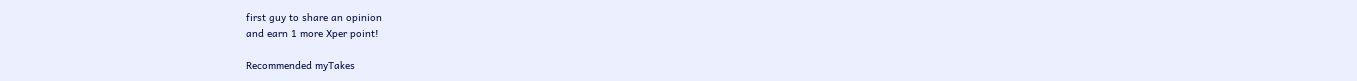first guy to share an opinion
and earn 1 more Xper point!

Recommended myTakes